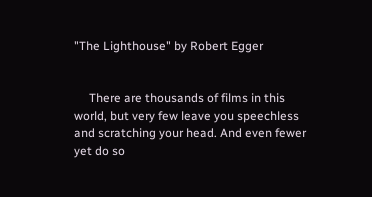"The Lighthouse" by Robert Egger


     There are thousands of films in this world, but very few leave you speechless and scratching your head. And even fewer yet do so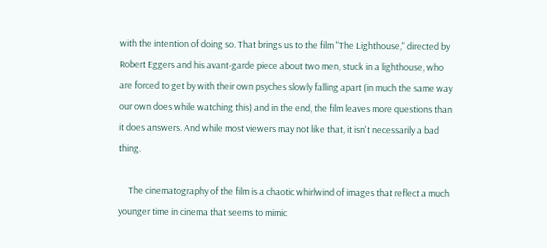with the intention of doing so. That brings us to the film "The Lighthouse," directed by Robert Eggers and his avant-garde piece about two men, stuck in a lighthouse, who are forced to get by with their own psyches slowly falling apart (in much the same way our own does while watching this) and in the end, the film leaves more questions than it does answers. And while most viewers may not like that, it isn't necessarily a bad thing.

     The cinematography of the film is a chaotic whirlwind of images that reflect a much younger time in cinema that seems to mimic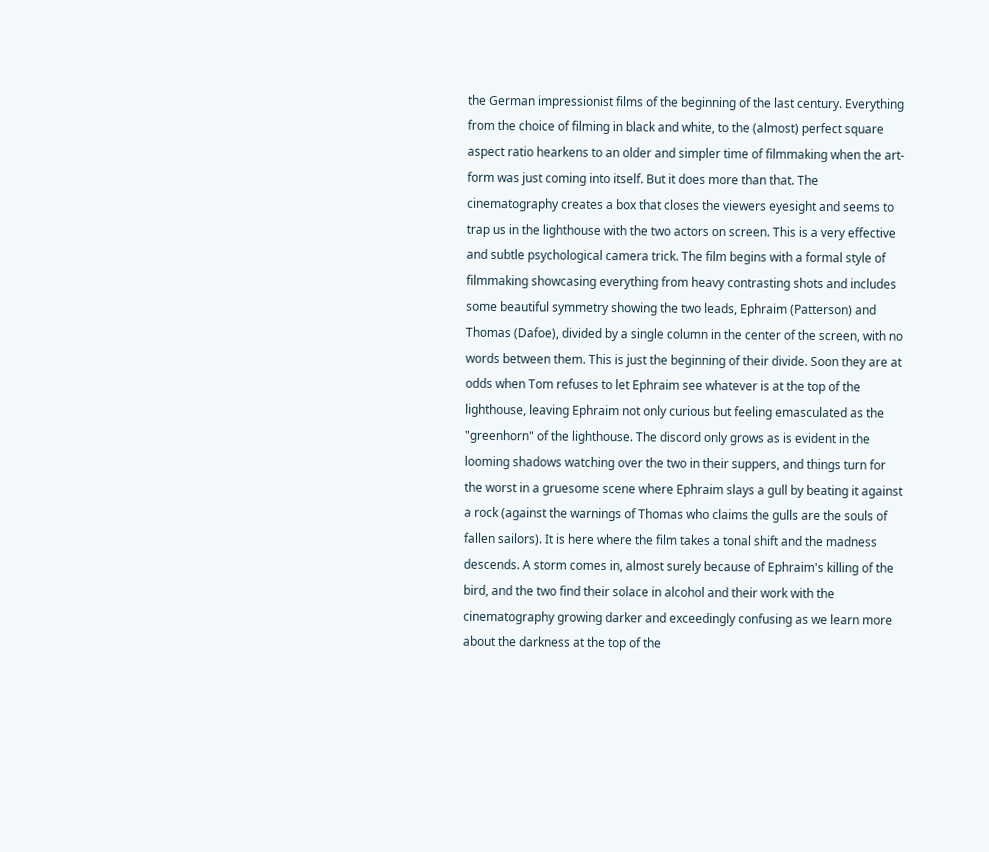the German impressionist films of the beginning of the last century. Everything from the choice of filming in black and white, to the (almost) perfect square aspect ratio hearkens to an older and simpler time of filmmaking when the art-form was just coming into itself. But it does more than that. The cinematography creates a box that closes the viewers eyesight and seems to trap us in the lighthouse with the two actors on screen. This is a very effective and subtle psychological camera trick. The film begins with a formal style of filmmaking showcasing everything from heavy contrasting shots and includes some beautiful symmetry showing the two leads, Ephraim (Patterson) and Thomas (Dafoe), divided by a single column in the center of the screen, with no words between them. This is just the beginning of their divide. Soon they are at odds when Tom refuses to let Ephraim see whatever is at the top of the lighthouse, leaving Ephraim not only curious but feeling emasculated as the "greenhorn" of the lighthouse. The discord only grows as is evident in the looming shadows watching over the two in their suppers, and things turn for the worst in a gruesome scene where Ephraim slays a gull by beating it against a rock (against the warnings of Thomas who claims the gulls are the souls of fallen sailors). It is here where the film takes a tonal shift and the madness descends. A storm comes in, almost surely because of Ephraim's killing of the bird, and the two find their solace in alcohol and their work with the cinematography growing darker and exceedingly confusing as we learn more about the darkness at the top of the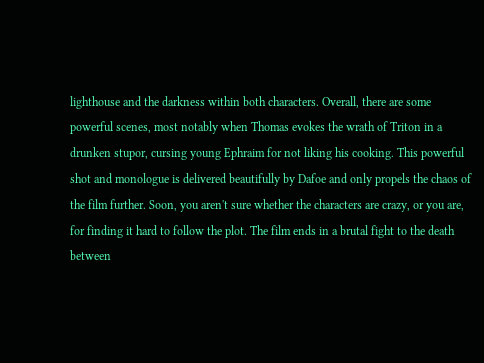lighthouse and the darkness within both characters. Overall, there are some powerful scenes, most notably when Thomas evokes the wrath of Triton in a drunken stupor, cursing young Ephraim for not liking his cooking. This powerful shot and monologue is delivered beautifully by Dafoe and only propels the chaos of the film further. Soon, you aren't sure whether the characters are crazy, or you are, for finding it hard to follow the plot. The film ends in a brutal fight to the death between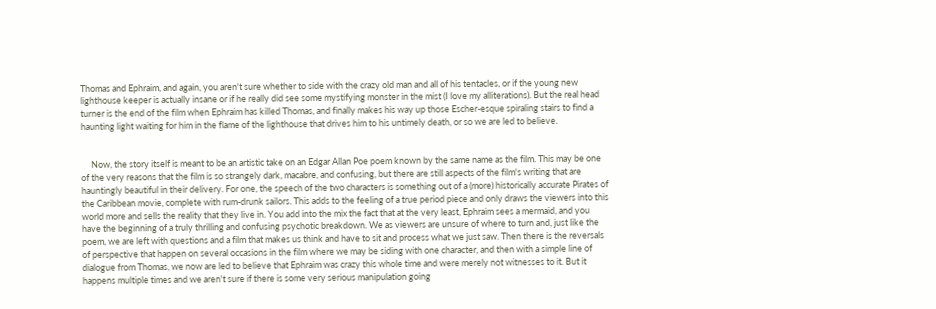Thomas and Ephraim, and again, you aren't sure whether to side with the crazy old man and all of his tentacles, or if the young new lighthouse keeper is actually insane or if he really did see some mystifying monster in the mist (I love my alliterations). But the real head turner is the end of the film when Ephraim has killed Thomas, and finally makes his way up those Escher-esque spiraling stairs to find a haunting light waiting for him in the flame of the lighthouse that drives him to his untimely death, or so we are led to believe.


     Now, the story itself is meant to be an artistic take on an Edgar Allan Poe poem known by the same name as the film. This may be one of the very reasons that the film is so strangely dark, macabre, and confusing, but there are still aspects of the film's writing that are hauntingly beautiful in their delivery. For one, the speech of the two characters is something out of a (more) historically accurate Pirates of the Caribbean movie, complete with rum-drunk sailors. This adds to the feeling of a true period piece and only draws the viewers into this world more and sells the reality that they live in. You add into the mix the fact that at the very least, Ephraim sees a mermaid, and you have the beginning of a truly thrilling and confusing psychotic breakdown. We as viewers are unsure of where to turn and, just like the poem, we are left with questions and a film that makes us think and have to sit and process what we just saw. Then there is the reversals of perspective that happen on several occasions in the film where we may be siding with one character, and then with a simple line of dialogue from Thomas, we now are led to believe that Ephraim was crazy this whole time and were merely not witnesses to it. But it happens multiple times and we aren't sure if there is some very serious manipulation going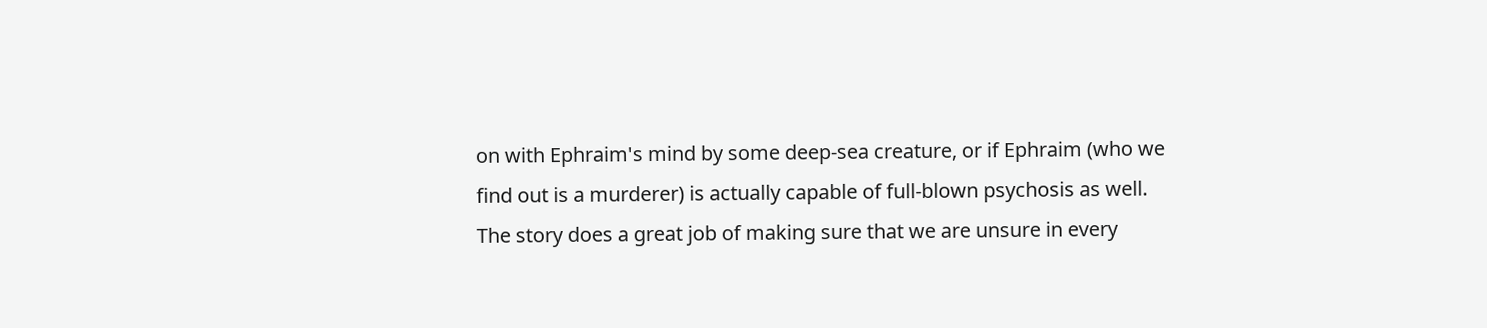on with Ephraim's mind by some deep-sea creature, or if Ephraim (who we find out is a murderer) is actually capable of full-blown psychosis as well. The story does a great job of making sure that we are unsure in every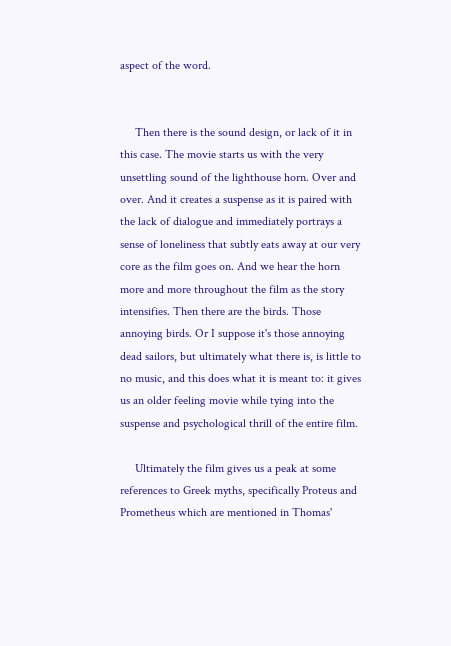aspect of the word.


     Then there is the sound design, or lack of it in this case. The movie starts us with the very unsettling sound of the lighthouse horn. Over and over. And it creates a suspense as it is paired with the lack of dialogue and immediately portrays a sense of loneliness that subtly eats away at our very core as the film goes on. And we hear the horn more and more throughout the film as the story intensifies. Then there are the birds. Those annoying birds. Or I suppose it's those annoying dead sailors, but ultimately what there is, is little to no music, and this does what it is meant to: it gives us an older feeling movie while tying into the suspense and psychological thrill of the entire film.

     Ultimately the film gives us a peak at some references to Greek myths, specifically Proteus and Prometheus which are mentioned in Thomas'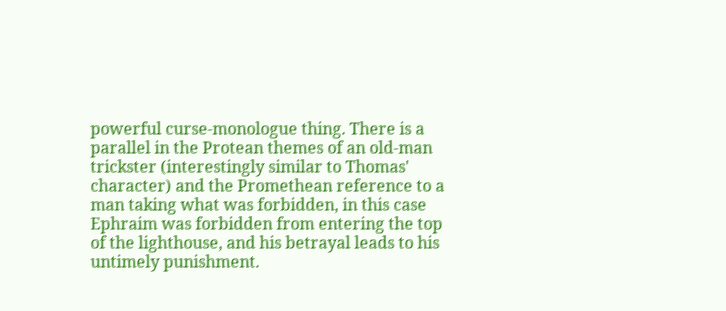powerful curse-monologue thing. There is a parallel in the Protean themes of an old-man trickster (interestingly similar to Thomas' character) and the Promethean reference to a man taking what was forbidden, in this case Ephraim was forbidden from entering the top of the lighthouse, and his betrayal leads to his untimely punishment.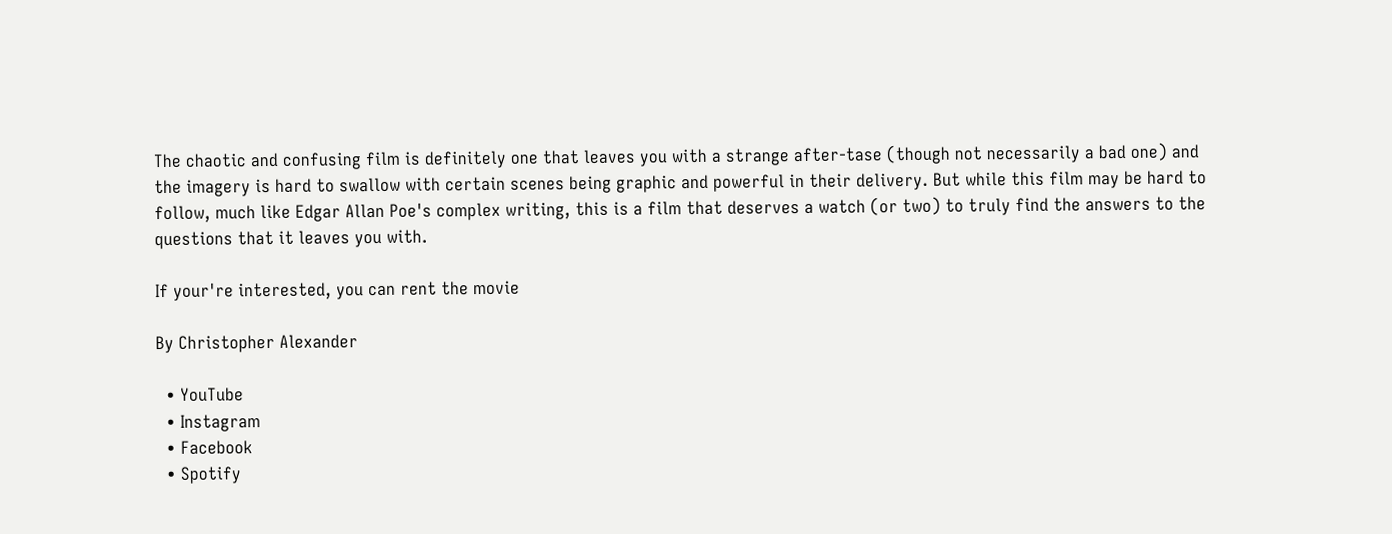The chaotic and confusing film is definitely one that leaves you with a strange after-tase (though not necessarily a bad one) and the imagery is hard to swallow with certain scenes being graphic and powerful in their delivery. But while this film may be hard to follow, much like Edgar Allan Poe's complex writing, this is a film that deserves a watch (or two) to truly find the answers to the questions that it leaves you with.

If your're interested, you can rent the movie

By Christopher Alexander

  • YouTube
  • Instagram
  • Facebook
  • Spotify